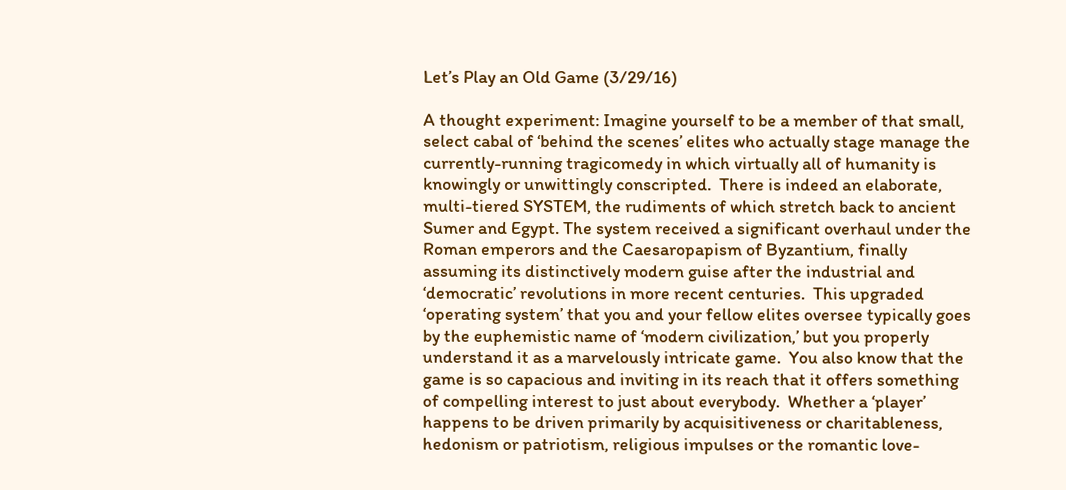Let’s Play an Old Game (3/29/16)

A thought experiment: Imagine yourself to be a member of that small, select cabal of ‘behind the scenes’ elites who actually stage manage the currently-running tragicomedy in which virtually all of humanity is knowingly or unwittingly conscripted.  There is indeed an elaborate, multi-tiered SYSTEM, the rudiments of which stretch back to ancient Sumer and Egypt. The system received a significant overhaul under the Roman emperors and the Caesaropapism of Byzantium, finally assuming its distinctively modern guise after the industrial and ‘democratic’ revolutions in more recent centuries.  This upgraded ‘operating system’ that you and your fellow elites oversee typically goes by the euphemistic name of ‘modern civilization,’ but you properly understand it as a marvelously intricate game.  You also know that the game is so capacious and inviting in its reach that it offers something of compelling interest to just about everybody.  Whether a ‘player’ happens to be driven primarily by acquisitiveness or charitableness, hedonism or patriotism, religious impulses or the romantic love-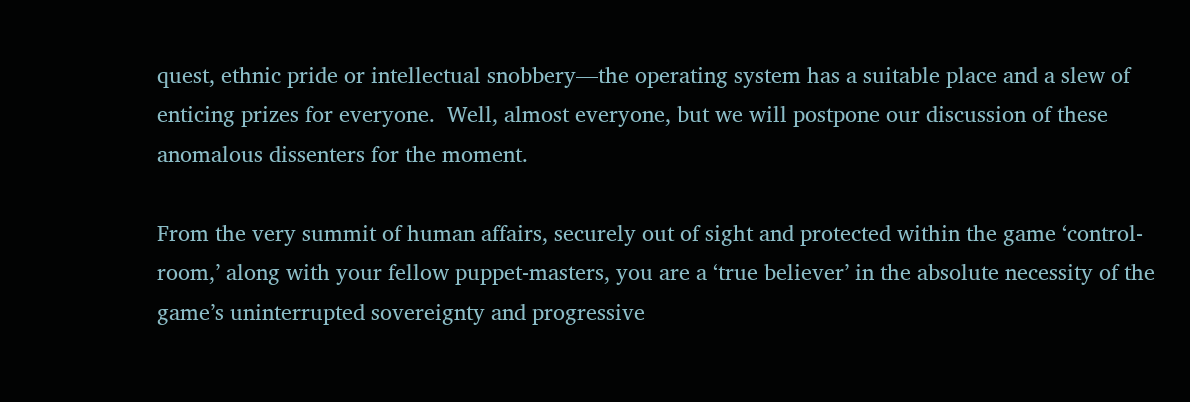quest, ethnic pride or intellectual snobbery—the operating system has a suitable place and a slew of enticing prizes for everyone.  Well, almost everyone, but we will postpone our discussion of these anomalous dissenters for the moment.

From the very summit of human affairs, securely out of sight and protected within the game ‘control-room,’ along with your fellow puppet-masters, you are a ‘true believer’ in the absolute necessity of the game’s uninterrupted sovereignty and progressive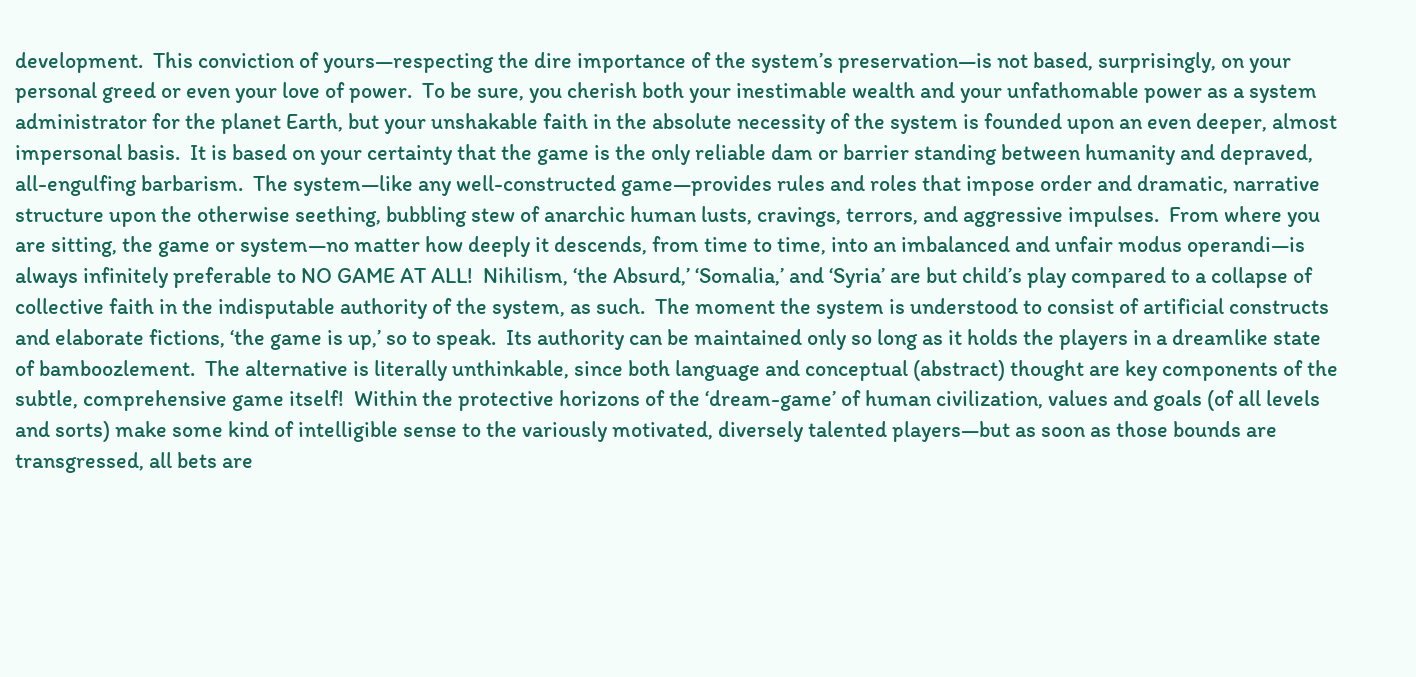development.  This conviction of yours—respecting the dire importance of the system’s preservation—is not based, surprisingly, on your personal greed or even your love of power.  To be sure, you cherish both your inestimable wealth and your unfathomable power as a system administrator for the planet Earth, but your unshakable faith in the absolute necessity of the system is founded upon an even deeper, almost impersonal basis.  It is based on your certainty that the game is the only reliable dam or barrier standing between humanity and depraved, all-engulfing barbarism.  The system—like any well-constructed game—provides rules and roles that impose order and dramatic, narrative structure upon the otherwise seething, bubbling stew of anarchic human lusts, cravings, terrors, and aggressive impulses.  From where you are sitting, the game or system—no matter how deeply it descends, from time to time, into an imbalanced and unfair modus operandi—is always infinitely preferable to NO GAME AT ALL!  Nihilism, ‘the Absurd,’ ‘Somalia,’ and ‘Syria’ are but child’s play compared to a collapse of collective faith in the indisputable authority of the system, as such.  The moment the system is understood to consist of artificial constructs and elaborate fictions, ‘the game is up,’ so to speak.  Its authority can be maintained only so long as it holds the players in a dreamlike state of bamboozlement.  The alternative is literally unthinkable, since both language and conceptual (abstract) thought are key components of the subtle, comprehensive game itself!  Within the protective horizons of the ‘dream-game’ of human civilization, values and goals (of all levels and sorts) make some kind of intelligible sense to the variously motivated, diversely talented players—but as soon as those bounds are transgressed, all bets are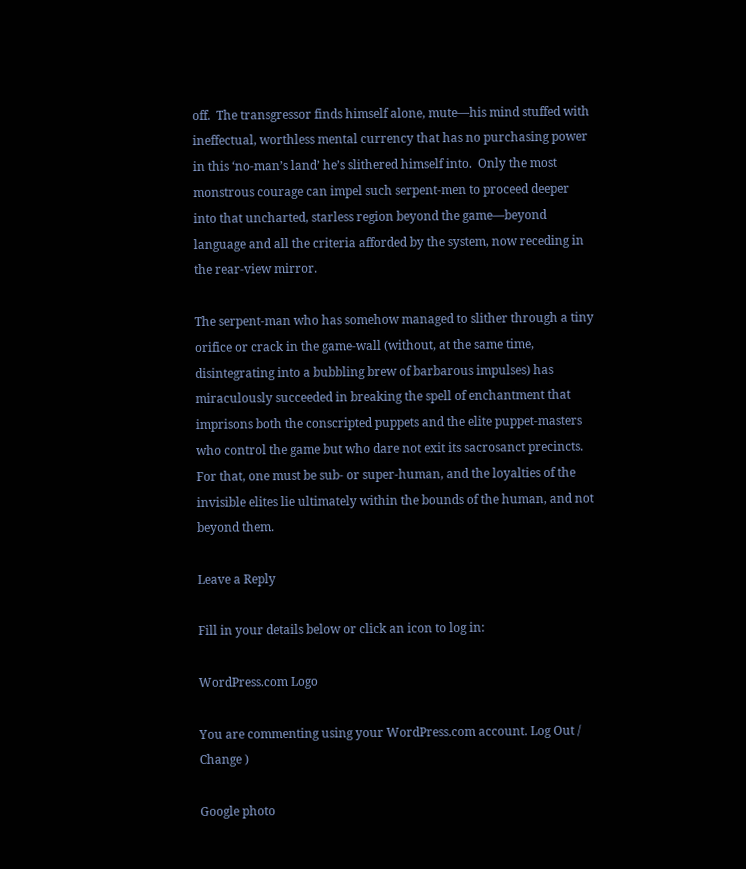off.  The transgressor finds himself alone, mute—his mind stuffed with ineffectual, worthless mental currency that has no purchasing power in this ‘no-man’s land’ he’s slithered himself into.  Only the most monstrous courage can impel such serpent-men to proceed deeper into that uncharted, starless region beyond the game—beyond language and all the criteria afforded by the system, now receding in the rear-view mirror.

The serpent-man who has somehow managed to slither through a tiny orifice or crack in the game-wall (without, at the same time, disintegrating into a bubbling brew of barbarous impulses) has miraculously succeeded in breaking the spell of enchantment that imprisons both the conscripted puppets and the elite puppet-masters who control the game but who dare not exit its sacrosanct precincts.  For that, one must be sub- or super-human, and the loyalties of the invisible elites lie ultimately within the bounds of the human, and not beyond them.

Leave a Reply

Fill in your details below or click an icon to log in:

WordPress.com Logo

You are commenting using your WordPress.com account. Log Out /  Change )

Google photo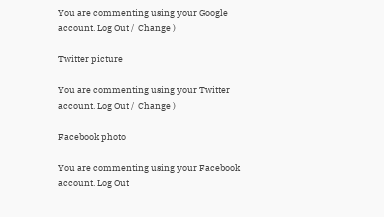You are commenting using your Google account. Log Out /  Change )

Twitter picture

You are commenting using your Twitter account. Log Out /  Change )

Facebook photo

You are commenting using your Facebook account. Log Out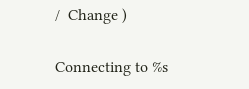/  Change )

Connecting to %s